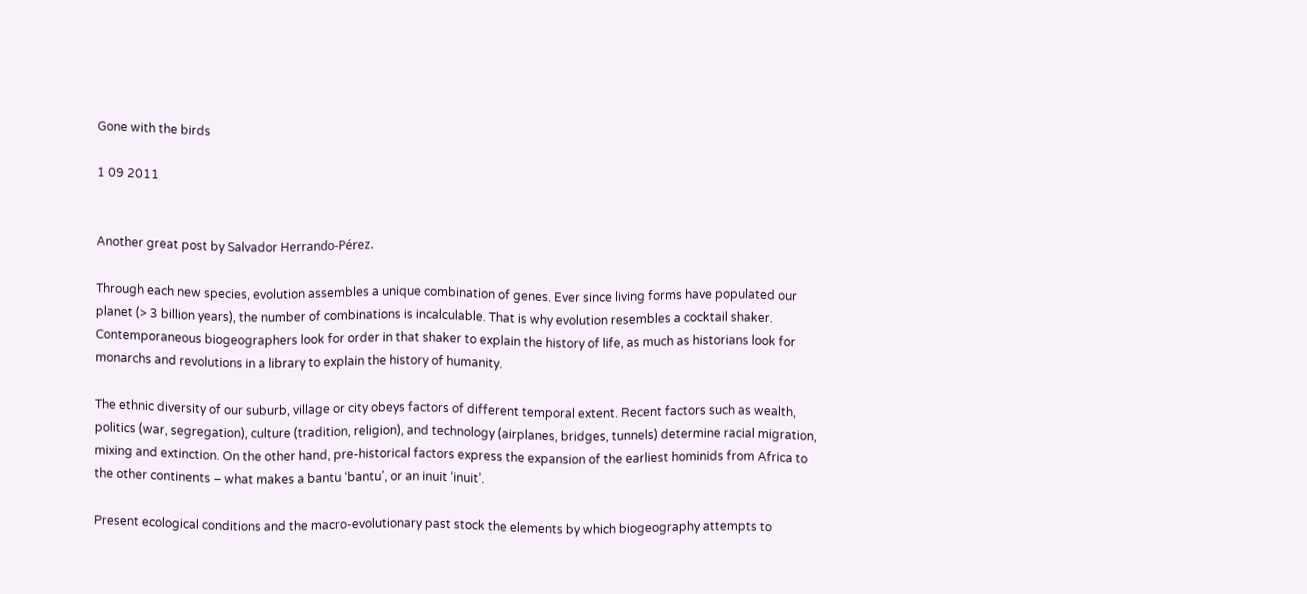Gone with the birds

1 09 2011


Another great post by Salvador Herrando-Pérez.

Through each new species, evolution assembles a unique combination of genes. Ever since living forms have populated our planet (> 3 billion years), the number of combinations is incalculable. That is why evolution resembles a cocktail shaker. Contemporaneous biogeographers look for order in that shaker to explain the history of life, as much as historians look for monarchs and revolutions in a library to explain the history of humanity.

The ethnic diversity of our suburb, village or city obeys factors of different temporal extent. Recent factors such as wealth, politics (war, segregation), culture (tradition, religion), and technology (airplanes, bridges, tunnels) determine racial migration, mixing and extinction. On the other hand, pre-historical factors express the expansion of the earliest hominids from Africa to the other continents – what makes a bantu ‘bantu’, or an inuit ‘inuit’.

Present ecological conditions and the macro-evolutionary past stock the elements by which biogeography attempts to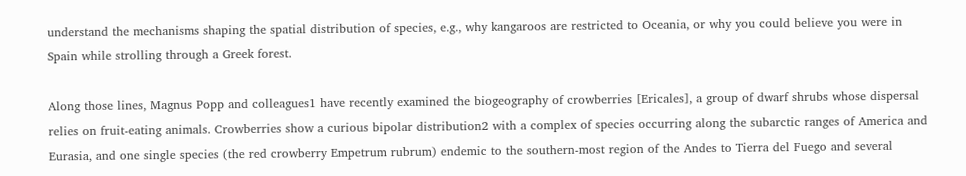understand the mechanisms shaping the spatial distribution of species, e.g., why kangaroos are restricted to Oceania, or why you could believe you were in Spain while strolling through a Greek forest.

Along those lines, Magnus Popp and colleagues1 have recently examined the biogeography of crowberries [Ericales], a group of dwarf shrubs whose dispersal relies on fruit-eating animals. Crowberries show a curious bipolar distribution2 with a complex of species occurring along the subarctic ranges of America and Eurasia, and one single species (the red crowberry Empetrum rubrum) endemic to the southern-most region of the Andes to Tierra del Fuego and several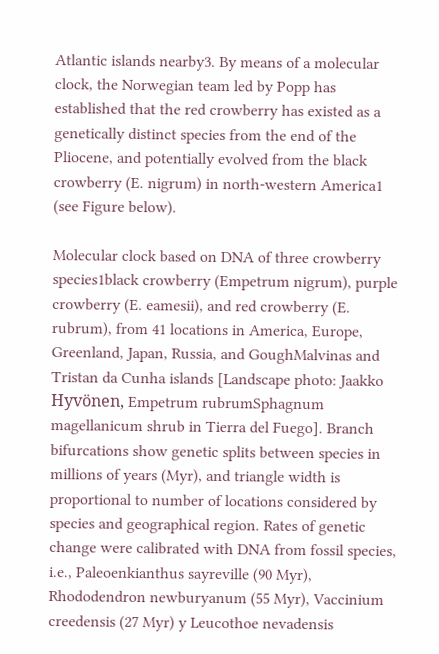Atlantic islands nearby3. By means of a molecular clock, the Norwegian team led by Popp has established that the red crowberry has existed as a genetically distinct species from the end of the Pliocene, and potentially evolved from the black crowberry (E. nigrum) in north-western America1 (see Figure below).

Molecular clock based on DNA of three crowberry species1black crowberry (Empetrum nigrum), purple crowberry (E. eamesii), and red crowberry (E. rubrum), from 41 locations in America, Europe, Greenland, Japan, Russia, and GoughMalvinas and Tristan da Cunha islands [Landscape photo: Jaakko Hyvönen, Empetrum rubrumSphagnum magellanicum shrub in Tierra del Fuego]. Branch bifurcations show genetic splits between species in millions of years (Myr), and triangle width is proportional to number of locations considered by species and geographical region. Rates of genetic change were calibrated with DNA from fossil species, i.e., Paleoenkianthus sayreville (90 Myr), Rhododendron newburyanum (55 Myr), Vaccinium creedensis (27 Myr) y Leucothoe nevadensis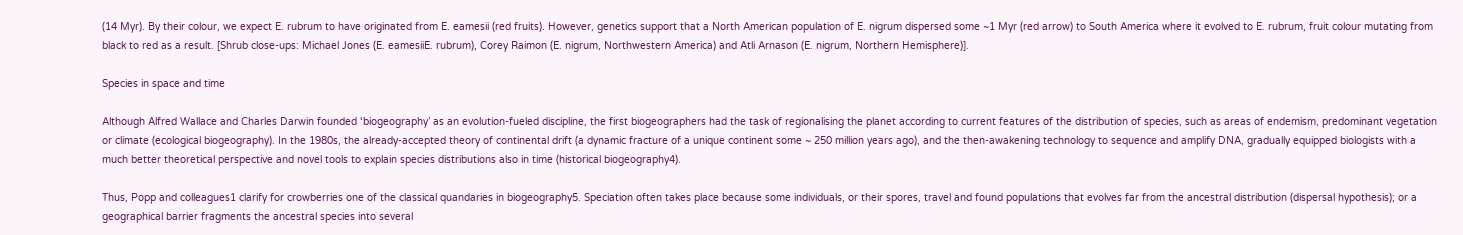(14 Myr). By their colour, we expect E. rubrum to have originated from E. eamesii (red fruits). However, genetics support that a North American population of E. nigrum dispersed some ~1 Myr (red arrow) to South America where it evolved to E. rubrum, fruit colour mutating from black to red as a result. [Shrub close-ups: Michael Jones (E. eamesiiE. rubrum), Corey Raimon (E. nigrum, Northwestern America) and Atli Arnason (E. nigrum, Northern Hemisphere)].

Species in space and time

Although Alfred Wallace and Charles Darwin founded ‘biogeography’ as an evolution-fueled discipline, the first biogeographers had the task of regionalising the planet according to current features of the distribution of species, such as areas of endemism, predominant vegetation or climate (ecological biogeography). In the 1980s, the already-accepted theory of continental drift (a dynamic fracture of a unique continent some ~ 250 million years ago), and the then-awakening technology to sequence and amplify DNA, gradually equipped biologists with a much better theoretical perspective and novel tools to explain species distributions also in time (historical biogeography4).

Thus, Popp and colleagues1 clarify for crowberries one of the classical quandaries in biogeography5. Speciation often takes place because some individuals, or their spores, travel and found populations that evolves far from the ancestral distribution (dispersal hypothesis); or a geographical barrier fragments the ancestral species into several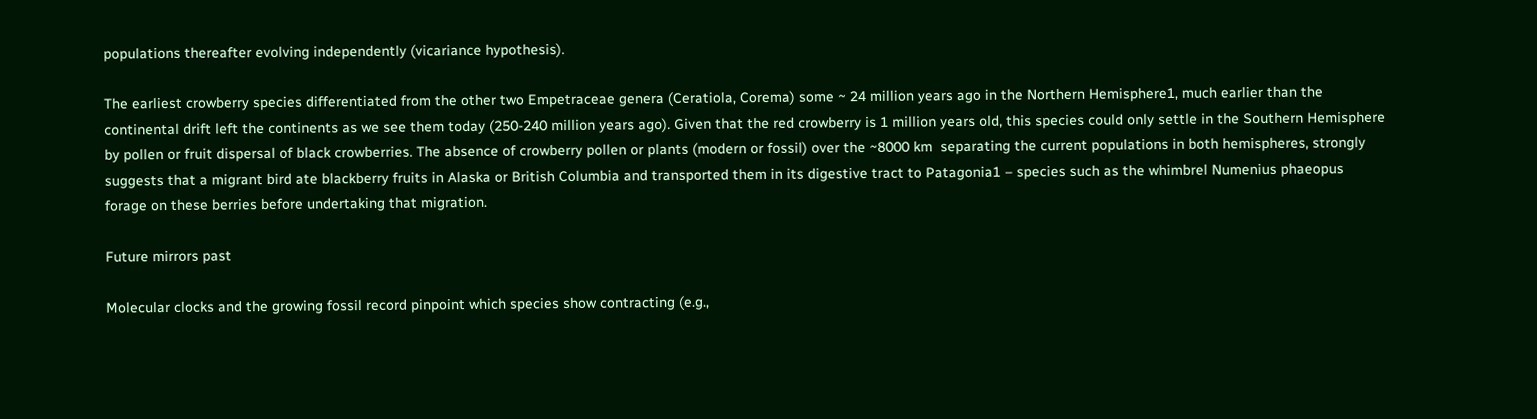populations thereafter evolving independently (vicariance hypothesis).

The earliest crowberry species differentiated from the other two Empetraceae genera (Ceratiola, Corema) some ~ 24 million years ago in the Northern Hemisphere1, much earlier than the continental drift left the continents as we see them today (250-240 million years ago). Given that the red crowberry is 1 million years old, this species could only settle in the Southern Hemisphere by pollen or fruit dispersal of black crowberries. The absence of crowberry pollen or plants (modern or fossil) over the ~8000 km  separating the current populations in both hemispheres, strongly suggests that a migrant bird ate blackberry fruits in Alaska or British Columbia and transported them in its digestive tract to Patagonia1 – species such as the whimbrel Numenius phaeopus forage on these berries before undertaking that migration.

Future mirrors past

Molecular clocks and the growing fossil record pinpoint which species show contracting (e.g.,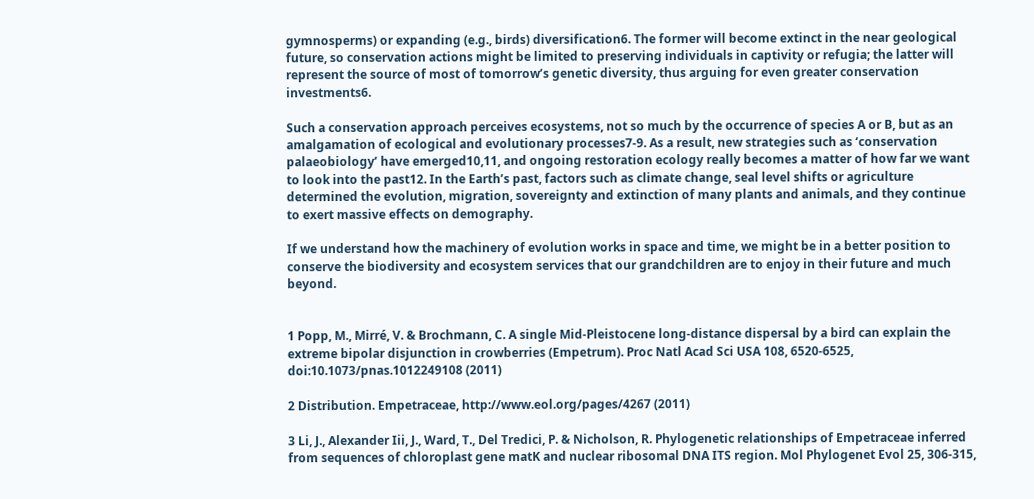gymnosperms) or expanding (e.g., birds) diversification6. The former will become extinct in the near geological future, so conservation actions might be limited to preserving individuals in captivity or refugia; the latter will represent the source of most of tomorrow’s genetic diversity, thus arguing for even greater conservation investments6.

Such a conservation approach perceives ecosystems, not so much by the occurrence of species A or B, but as an amalgamation of ecological and evolutionary processes7-9. As a result, new strategies such as ‘conservation palaeobiology’ have emerged10,11, and ongoing restoration ecology really becomes a matter of how far we want to look into the past12. In the Earth’s past, factors such as climate change, seal level shifts or agriculture determined the evolution, migration, sovereignty and extinction of many plants and animals, and they continue to exert massive effects on demography.

If we understand how the machinery of evolution works in space and time, we might be in a better position to conserve the biodiversity and ecosystem services that our grandchildren are to enjoy in their future and much beyond.


1 Popp, M., Mirré, V. & Brochmann, C. A single Mid-Pleistocene long-distance dispersal by a bird can explain the extreme bipolar disjunction in crowberries (Empetrum). Proc Natl Acad Sci USA 108, 6520-6525, doi:10.1073/pnas.1012249108 (2011)

2 Distribution. Empetraceae, http://www.eol.org/pages/4267 (2011)

3 Li, J., Alexander Iii, J., Ward, T., Del Tredici, P. & Nicholson, R. Phylogenetic relationships of Empetraceae inferred from sequences of chloroplast gene matK and nuclear ribosomal DNA ITS region. Mol Phylogenet Evol 25, 306-315,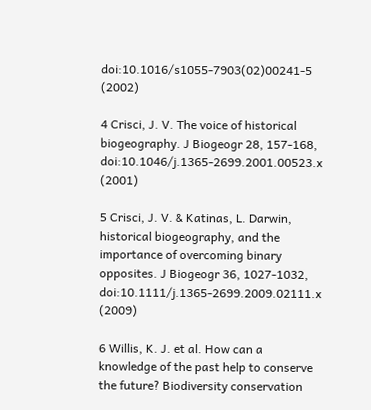doi:10.1016/s1055-7903(02)00241-5 (2002)

4 Crisci, J. V. The voice of historical biogeography. J Biogeogr 28, 157-168, doi:10.1046/j.1365-2699.2001.00523.x (2001)

5 Crisci, J. V. & Katinas, L. Darwin, historical biogeography, and the importance of overcoming binary opposites. J Biogeogr 36, 1027-1032, doi:10.1111/j.1365-2699.2009.02111.x (2009)

6 Willis, K. J. et al. How can a knowledge of the past help to conserve the future? Biodiversity conservation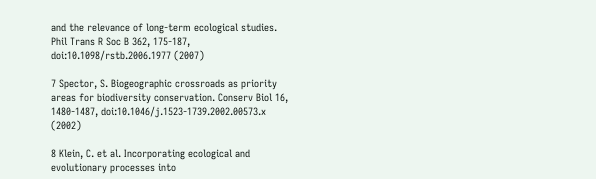and the relevance of long-term ecological studies. Phil Trans R Soc B 362, 175-187, doi:10.1098/rstb.2006.1977 (2007)

7 Spector, S. Biogeographic crossroads as priority areas for biodiversity conservation. Conserv Biol 16, 1480-1487, doi:10.1046/j.1523-1739.2002.00573.x (2002)

8 Klein, C. et al. Incorporating ecological and evolutionary processes into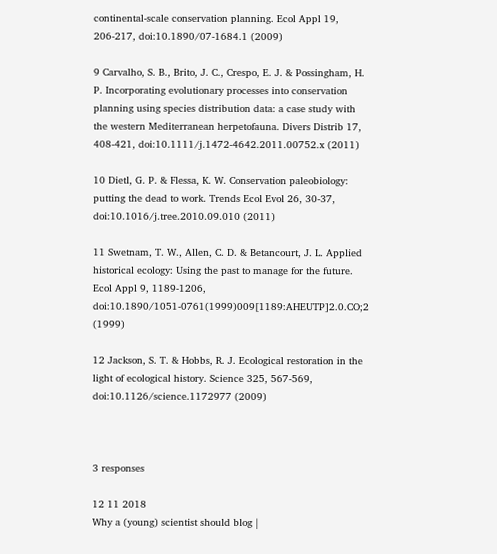continental-scale conservation planning. Ecol Appl 19, 206-217, doi:10.1890/07-1684.1 (2009)

9 Carvalho, S. B., Brito, J. C., Crespo, E. J. & Possingham, H. P. Incorporating evolutionary processes into conservation planning using species distribution data: a case study with the western Mediterranean herpetofauna. Divers Distrib 17, 408-421, doi:10.1111/j.1472-4642.2011.00752.x (2011)

10 Dietl, G. P. & Flessa, K. W. Conservation paleobiology: putting the dead to work. Trends Ecol Evol 26, 30-37, doi:10.1016/j.tree.2010.09.010 (2011)

11 Swetnam, T. W., Allen, C. D. & Betancourt, J. L. Applied historical ecology: Using the past to manage for the future. Ecol Appl 9, 1189-1206, doi:10.1890/1051-0761(1999)009[1189:AHEUTP]2.0.CO;2 (1999)

12 Jackson, S. T. & Hobbs, R. J. Ecological restoration in the light of ecological history. Science 325, 567-569, doi:10.1126/science.1172977 (2009)



3 responses

12 11 2018
Why a (young) scientist should blog |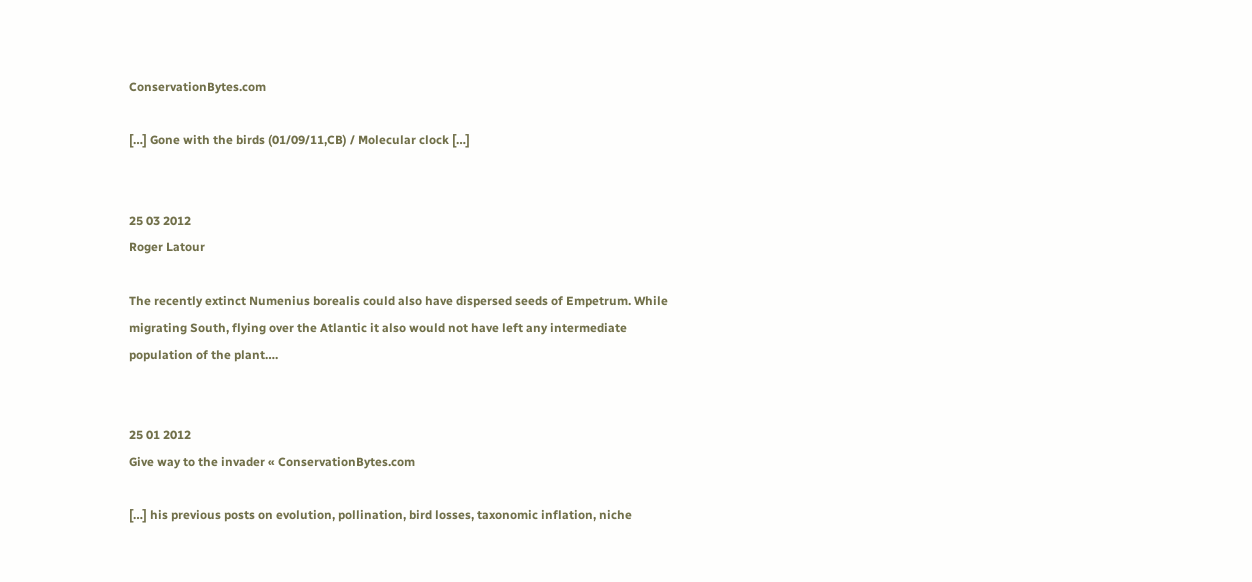ConservationBytes.com

[…] Gone with the birds (01/09/11,CB) / Molecular clock […]


25 03 2012
Roger Latour

The recently extinct Numenius borealis could also have dispersed seeds of Empetrum. While migrating South, flying over the Atlantic it also would not have left any intermediate population of the plant….


25 01 2012
Give way to the invader « ConservationBytes.com

[…] his previous posts on evolution, pollination, bird losses, taxonomic inflation, niche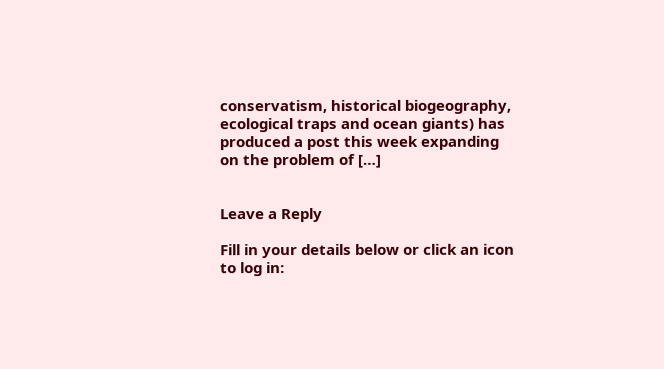conservatism, historical biogeography, ecological traps and ocean giants) has produced a post this week expanding on the problem of […]


Leave a Reply

Fill in your details below or click an icon to log in: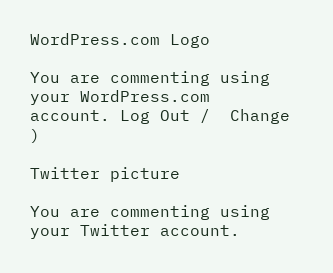WordPress.com Logo

You are commenting using your WordPress.com account. Log Out /  Change )

Twitter picture

You are commenting using your Twitter account.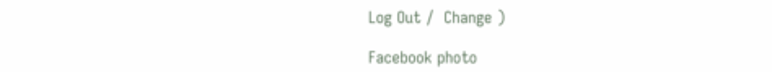Log Out /  Change )

Facebook photo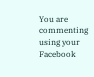You are commenting using your Facebook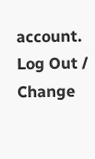account. Log Out /  Change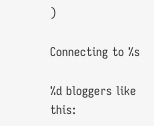)

Connecting to %s

%d bloggers like this: